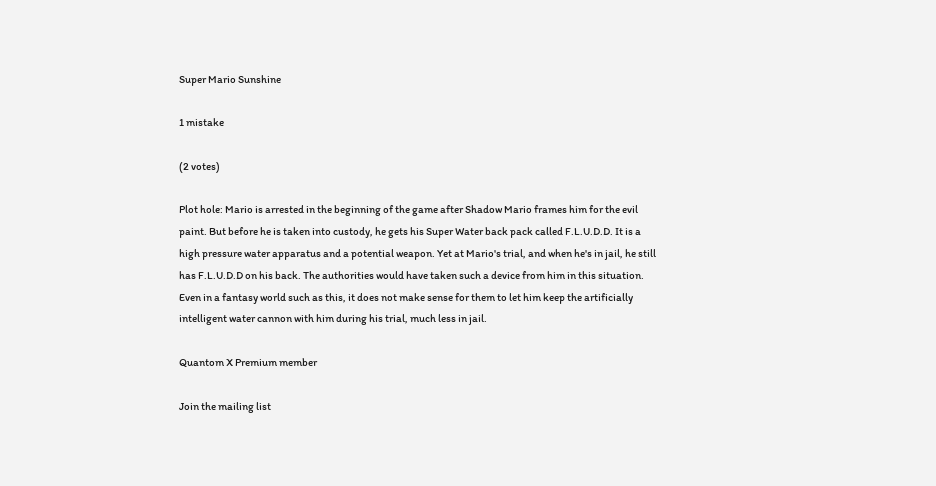Super Mario Sunshine

1 mistake

(2 votes)

Plot hole: Mario is arrested in the beginning of the game after Shadow Mario frames him for the evil paint. But before he is taken into custody, he gets his Super Water back pack called F.L.U.D.D. It is a high pressure water apparatus and a potential weapon. Yet at Mario's trial, and when he's in jail, he still has F.L.U.D.D on his back. The authorities would have taken such a device from him in this situation. Even in a fantasy world such as this, it does not make sense for them to let him keep the artificially intelligent water cannon with him during his trial, much less in jail.

Quantom X Premium member

Join the mailing list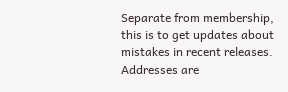Separate from membership, this is to get updates about mistakes in recent releases. Addresses are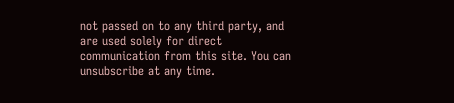not passed on to any third party, and are used solely for direct communication from this site. You can unsubscribe at any time.